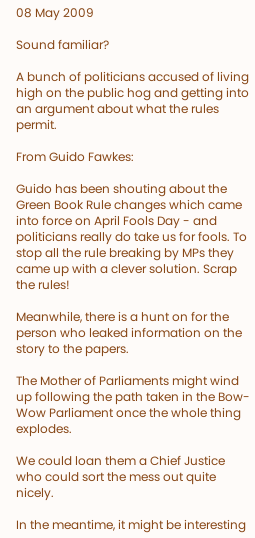08 May 2009

Sound familiar?

A bunch of politicians accused of living high on the public hog and getting into an argument about what the rules permit.

From Guido Fawkes:

Guido has been shouting about the Green Book Rule changes which came into force on April Fools Day - and politicians really do take us for fools. To stop all the rule breaking by MPs they came up with a clever solution. Scrap the rules!

Meanwhile, there is a hunt on for the person who leaked information on the story to the papers.

The Mother of Parliaments might wind up following the path taken in the Bow-Wow Parliament once the whole thing explodes.

We could loan them a Chief Justice who could sort the mess out quite nicely.

In the meantime, it might be interesting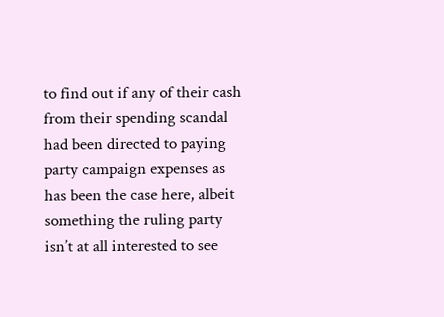to find out if any of their cash from their spending scandal had been directed to paying party campaign expenses as has been the case here, albeit something the ruling party isn’t at all interested to see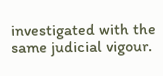investigated with the same judicial vigour.